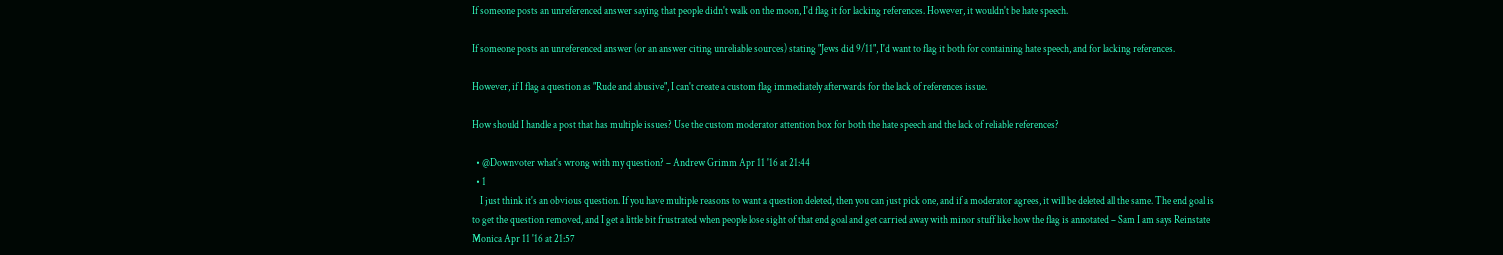If someone posts an unreferenced answer saying that people didn't walk on the moon, I'd flag it for lacking references. However, it wouldn't be hate speech.

If someone posts an unreferenced answer (or an answer citing unreliable sources) stating "Jews did 9/11", I'd want to flag it both for containing hate speech, and for lacking references.

However, if I flag a question as "Rude and abusive", I can't create a custom flag immediately afterwards for the lack of references issue.

How should I handle a post that has multiple issues? Use the custom moderator attention box for both the hate speech and the lack of reliable references?

  • @Downvoter what's wrong with my question? – Andrew Grimm Apr 11 '16 at 21:44
  • 1
    I just think it's an obvious question. If you have multiple reasons to want a question deleted, then you can just pick one, and if a moderator agrees, it will be deleted all the same. The end goal is to get the question removed, and I get a little bit frustrated when people lose sight of that end goal and get carried away with minor stuff like how the flag is annotated – Sam I am says Reinstate Monica Apr 11 '16 at 21:57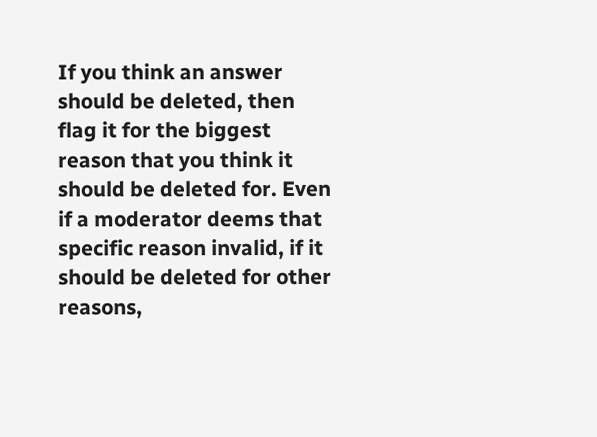If you think an answer should be deleted, then flag it for the biggest reason that you think it should be deleted for. Even if a moderator deems that specific reason invalid, if it should be deleted for other reasons,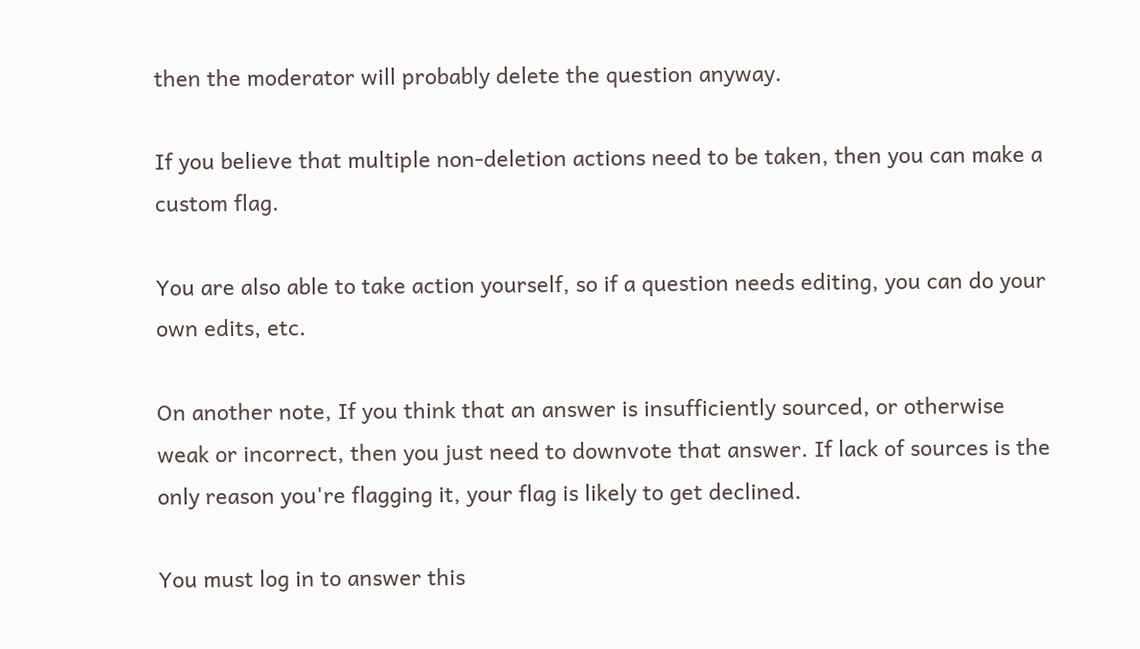then the moderator will probably delete the question anyway.

If you believe that multiple non-deletion actions need to be taken, then you can make a custom flag.

You are also able to take action yourself, so if a question needs editing, you can do your own edits, etc.

On another note, If you think that an answer is insufficiently sourced, or otherwise weak or incorrect, then you just need to downvote that answer. If lack of sources is the only reason you're flagging it, your flag is likely to get declined.

You must log in to answer this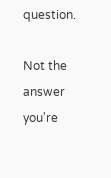question.

Not the answer you're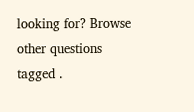looking for? Browse other questions tagged .